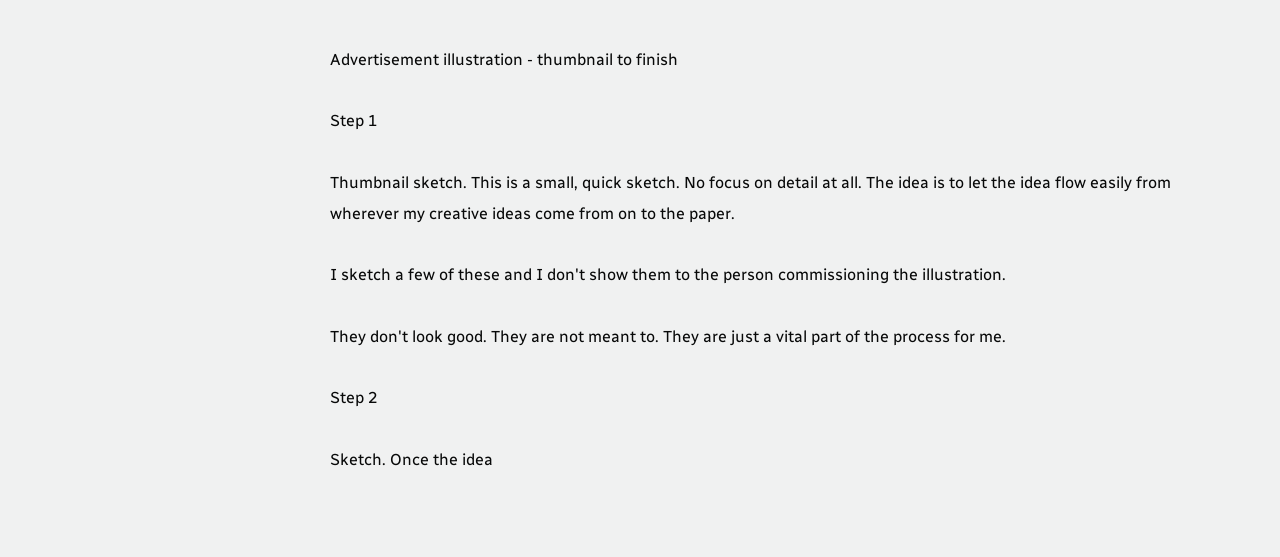Advertisement illustration - thumbnail to finish

Step 1

Thumbnail sketch. This is a small, quick sketch. No focus on detail at all. The idea is to let the idea flow easily from wherever my creative ideas come from on to the paper.

I sketch a few of these and I don't show them to the person commissioning the illustration.

They don't look good. They are not meant to. They are just a vital part of the process for me.

Step 2

Sketch. Once the idea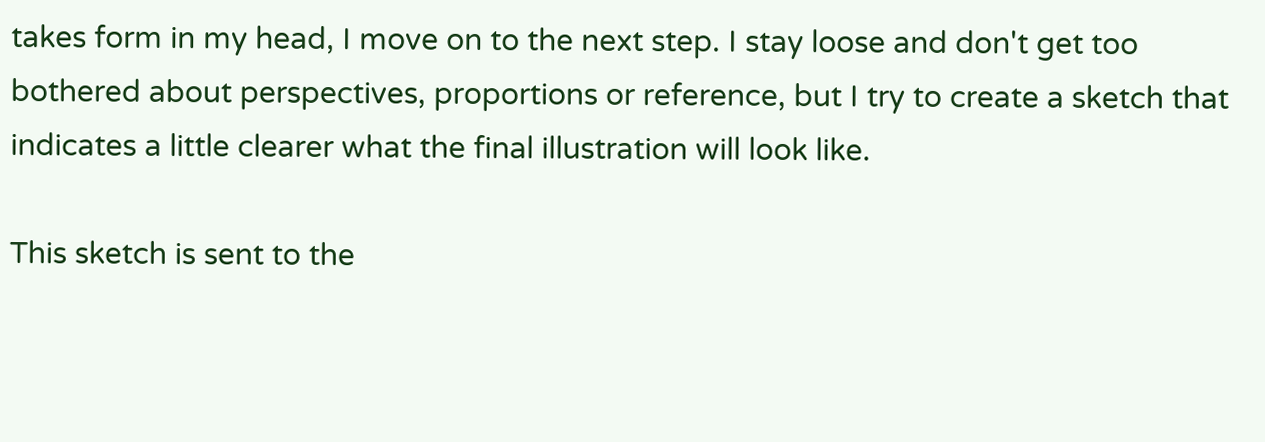takes form in my head, I move on to the next step. I stay loose and don't get too bothered about perspectives, proportions or reference, but I try to create a sketch that indicates a little clearer what the final illustration will look like.

This sketch is sent to the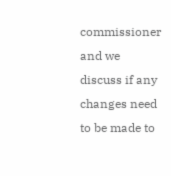commissioner and we discuss if any changes need to be made to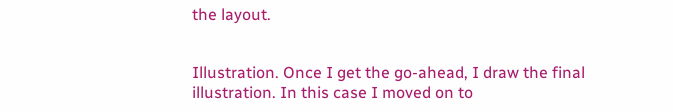the layout.


Illustration. Once I get the go-ahead, I draw the final illustration. In this case I moved on to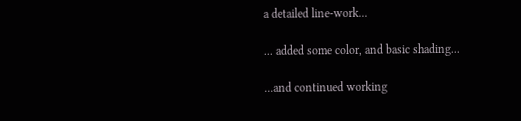a detailed line-work...

... added some color, and basic shading...

...and continued working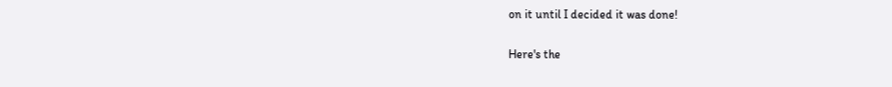on it until I decided it was done!

Here's the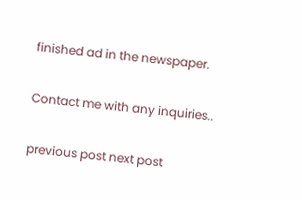finished ad in the newspaper.

Contact me with any inquiries..

previous post next post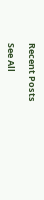Recent Posts

See All